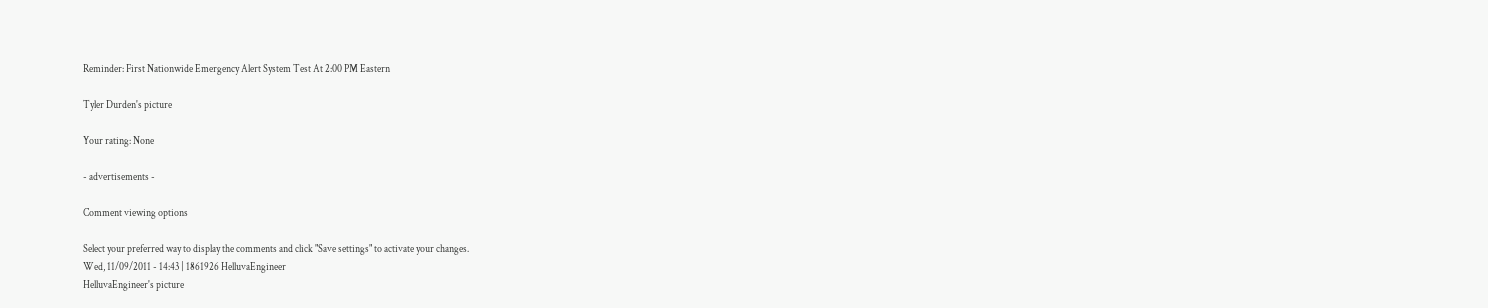Reminder: First Nationwide Emergency Alert System Test At 2:00 PM Eastern

Tyler Durden's picture

Your rating: None

- advertisements -

Comment viewing options

Select your preferred way to display the comments and click "Save settings" to activate your changes.
Wed, 11/09/2011 - 14:43 | 1861926 HelluvaEngineer
HelluvaEngineer's picture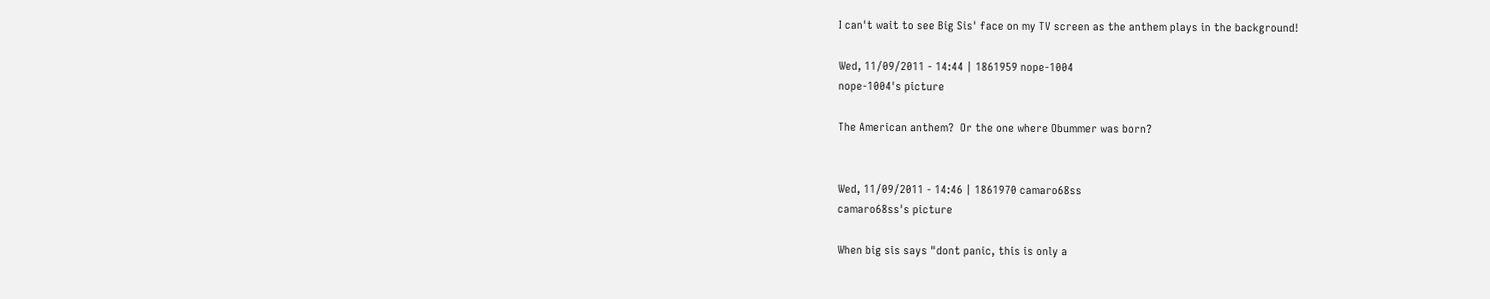I can't wait to see Big Sis' face on my TV screen as the anthem plays in the background!

Wed, 11/09/2011 - 14:44 | 1861959 nope-1004
nope-1004's picture

The American anthem?  Or the one where Obummer was born?


Wed, 11/09/2011 - 14:46 | 1861970 camaro68ss
camaro68ss's picture

When big sis says "dont panic, this is only a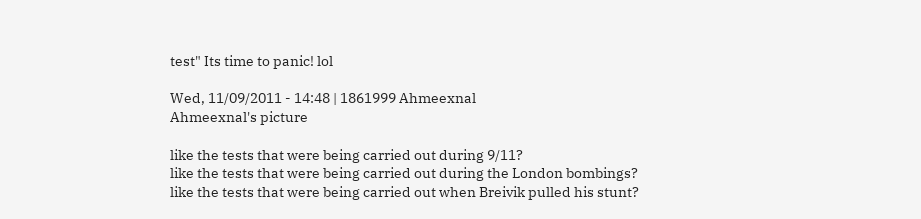test" Its time to panic! lol

Wed, 11/09/2011 - 14:48 | 1861999 Ahmeexnal
Ahmeexnal's picture

like the tests that were being carried out during 9/11?
like the tests that were being carried out during the London bombings?
like the tests that were being carried out when Breivik pulled his stunt?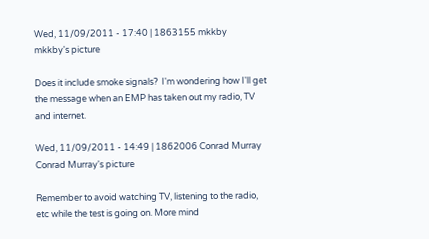Wed, 11/09/2011 - 17:40 | 1863155 mkkby
mkkby's picture

Does it include smoke signals?  I'm wondering how I'll get the message when an EMP has taken out my radio, TV and internet.

Wed, 11/09/2011 - 14:49 | 1862006 Conrad Murray
Conrad Murray's picture

Remember to avoid watching TV, listening to the radio, etc while the test is going on. More mind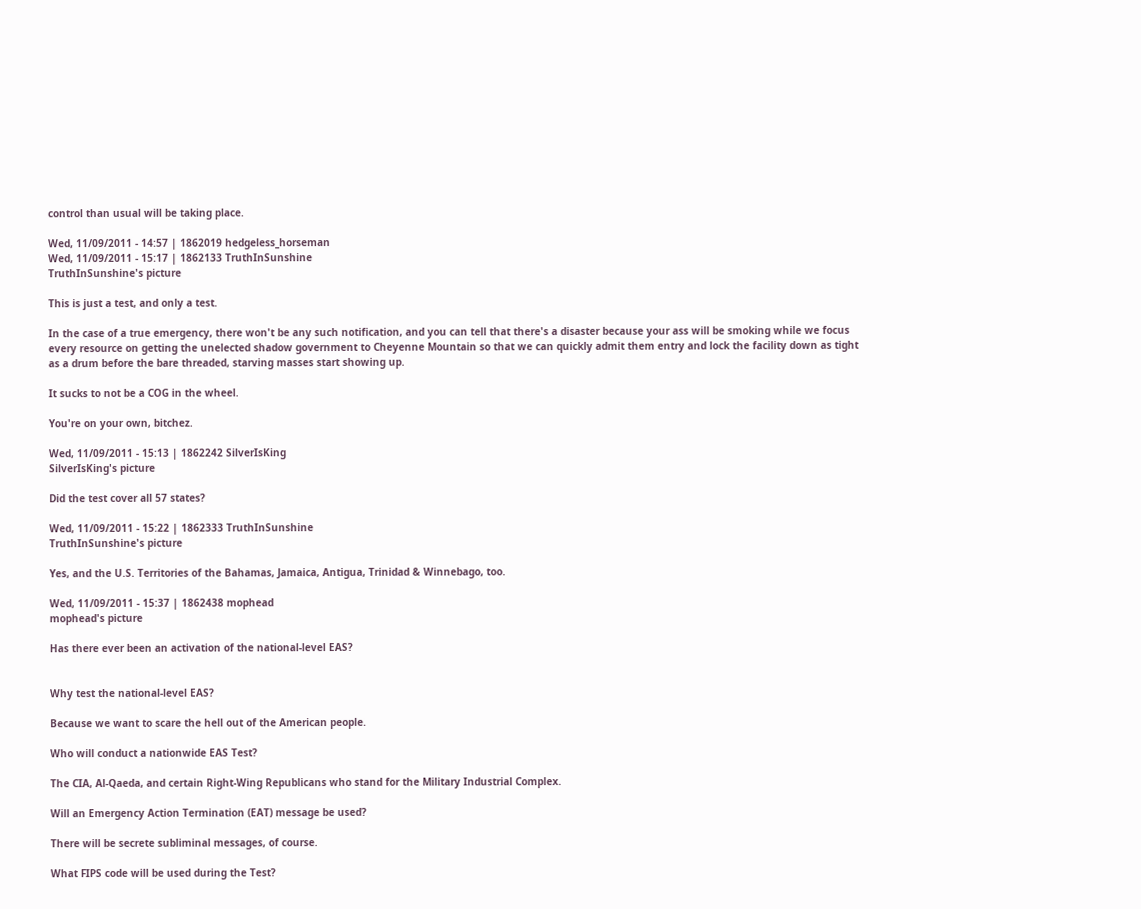control than usual will be taking place.

Wed, 11/09/2011 - 14:57 | 1862019 hedgeless_horseman
Wed, 11/09/2011 - 15:17 | 1862133 TruthInSunshine
TruthInSunshine's picture

This is just a test, and only a test.

In the case of a true emergency, there won't be any such notification, and you can tell that there's a disaster because your ass will be smoking while we focus every resource on getting the unelected shadow government to Cheyenne Mountain so that we can quickly admit them entry and lock the facility down as tight as a drum before the bare threaded, starving masses start showing up.

It sucks to not be a COG in the wheel.

You're on your own, bitchez.

Wed, 11/09/2011 - 15:13 | 1862242 SilverIsKing
SilverIsKing's picture

Did the test cover all 57 states?

Wed, 11/09/2011 - 15:22 | 1862333 TruthInSunshine
TruthInSunshine's picture

Yes, and the U.S. Territories of the Bahamas, Jamaica, Antigua, Trinidad & Winnebago, too.

Wed, 11/09/2011 - 15:37 | 1862438 mophead
mophead's picture

Has there ever been an activation of the national-level EAS?


Why test the national-level EAS?

Because we want to scare the hell out of the American people.

Who will conduct a nationwide EAS Test?

The CIA, Al-Qaeda, and certain Right-Wing Republicans who stand for the Military Industrial Complex.

Will an Emergency Action Termination (EAT) message be used?

There will be secrete subliminal messages, of course.

What FIPS code will be used during the Test?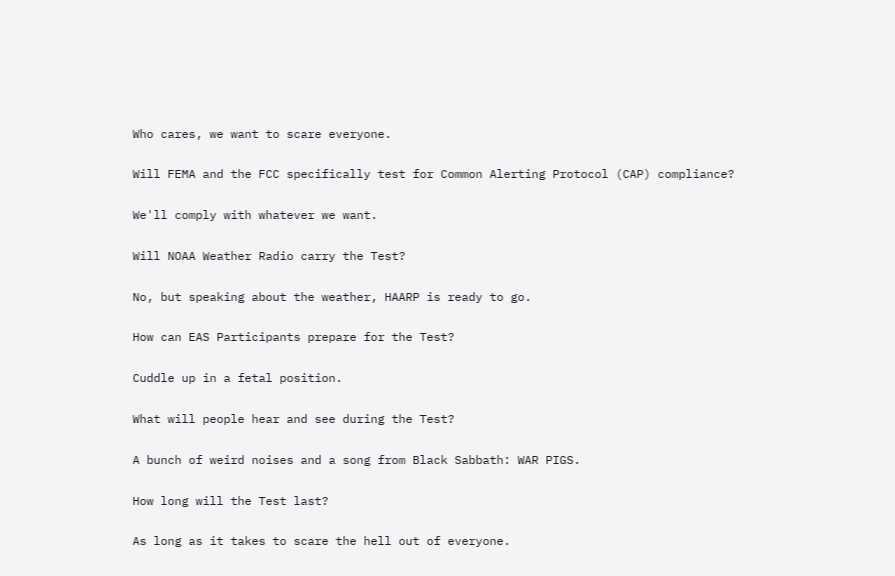Who cares, we want to scare everyone.

Will FEMA and the FCC specifically test for Common Alerting Protocol (CAP) compliance?

We'll comply with whatever we want.

Will NOAA Weather Radio carry the Test?

No, but speaking about the weather, HAARP is ready to go.

How can EAS Participants prepare for the Test?

Cuddle up in a fetal position.

What will people hear and see during the Test?

A bunch of weird noises and a song from Black Sabbath: WAR PIGS.

How long will the Test last?

As long as it takes to scare the hell out of everyone.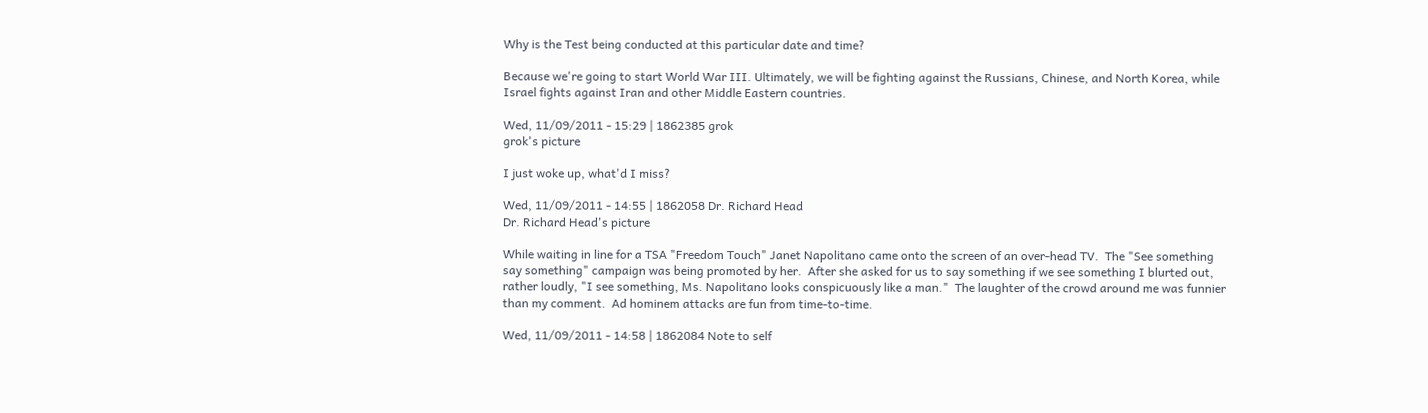Why is the Test being conducted at this particular date and time?

Because we're going to start World War III. Ultimately, we will be fighting against the Russians, Chinese, and North Korea, while Israel fights against Iran and other Middle Eastern countries.

Wed, 11/09/2011 - 15:29 | 1862385 grok
grok's picture

I just woke up, what'd I miss?

Wed, 11/09/2011 - 14:55 | 1862058 Dr. Richard Head
Dr. Richard Head's picture

While waiting in line for a TSA "Freedom Touch" Janet Napolitano came onto the screen of an over-head TV.  The "See something say something" campaign was being promoted by her.  After she asked for us to say something if we see something I blurted out, rather loudly, "I see something, Ms. Napolitano looks conspicuously like a man."  The laughter of the crowd around me was funnier than my comment.  Ad hominem attacks are fun from time-to-time.

Wed, 11/09/2011 - 14:58 | 1862084 Note to self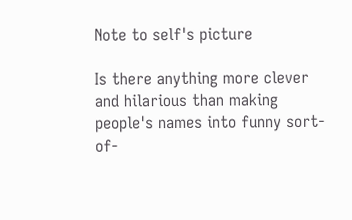Note to self's picture

Is there anything more clever and hilarious than making people's names into funny sort-of-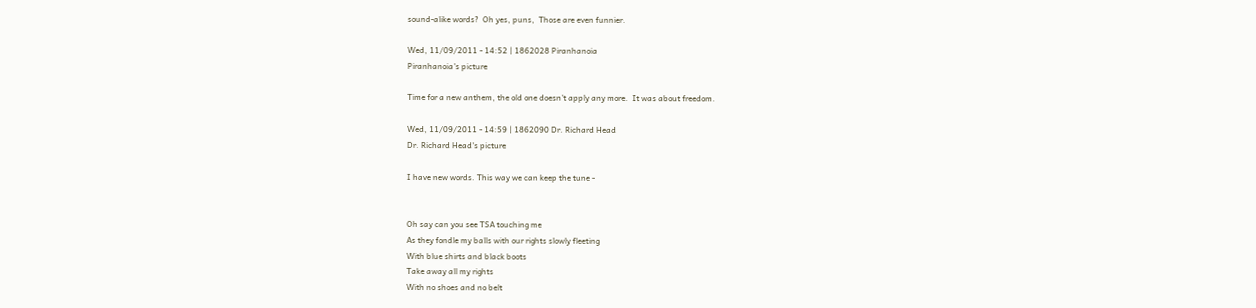sound-alike words?  Oh yes, puns,  Those are even funnier.

Wed, 11/09/2011 - 14:52 | 1862028 Piranhanoia
Piranhanoia's picture

Time for a new anthem, the old one doesn't apply any more.  It was about freedom.

Wed, 11/09/2011 - 14:59 | 1862090 Dr. Richard Head
Dr. Richard Head's picture

I have new words. This way we can keep the tune -


Oh say can you see TSA touching me
As they fondle my balls with our rights slowly fleeting
With blue shirts and black boots
Take away all my rights
With no shoes and no belt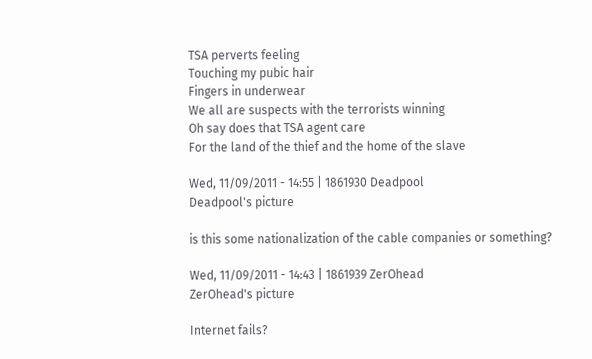TSA perverts feeling
Touching my pubic hair
Fingers in underwear
We all are suspects with the terrorists winning
Oh say does that TSA agent care
For the land of the thief and the home of the slave

Wed, 11/09/2011 - 14:55 | 1861930 Deadpool
Deadpool's picture

is this some nationalization of the cable companies or something?

Wed, 11/09/2011 - 14:43 | 1861939 ZerOhead
ZerOhead's picture

Internet fails?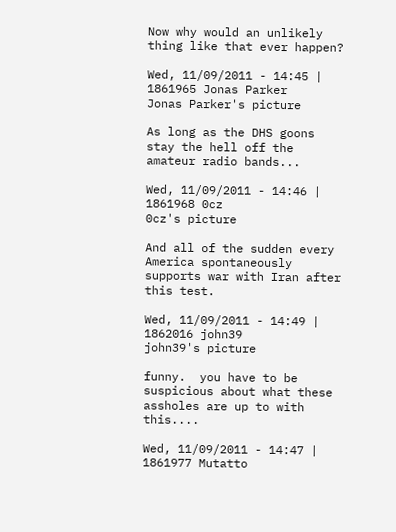Now why would an unlikely thing like that ever happen?

Wed, 11/09/2011 - 14:45 | 1861965 Jonas Parker
Jonas Parker's picture

As long as the DHS goons stay the hell off the amateur radio bands...

Wed, 11/09/2011 - 14:46 | 1861968 0cz
0cz's picture

And all of the sudden every America spontaneously supports war with Iran after this test.

Wed, 11/09/2011 - 14:49 | 1862016 john39
john39's picture

funny.  you have to be suspicious about what these assholes are up to with this....

Wed, 11/09/2011 - 14:47 | 1861977 Mutatto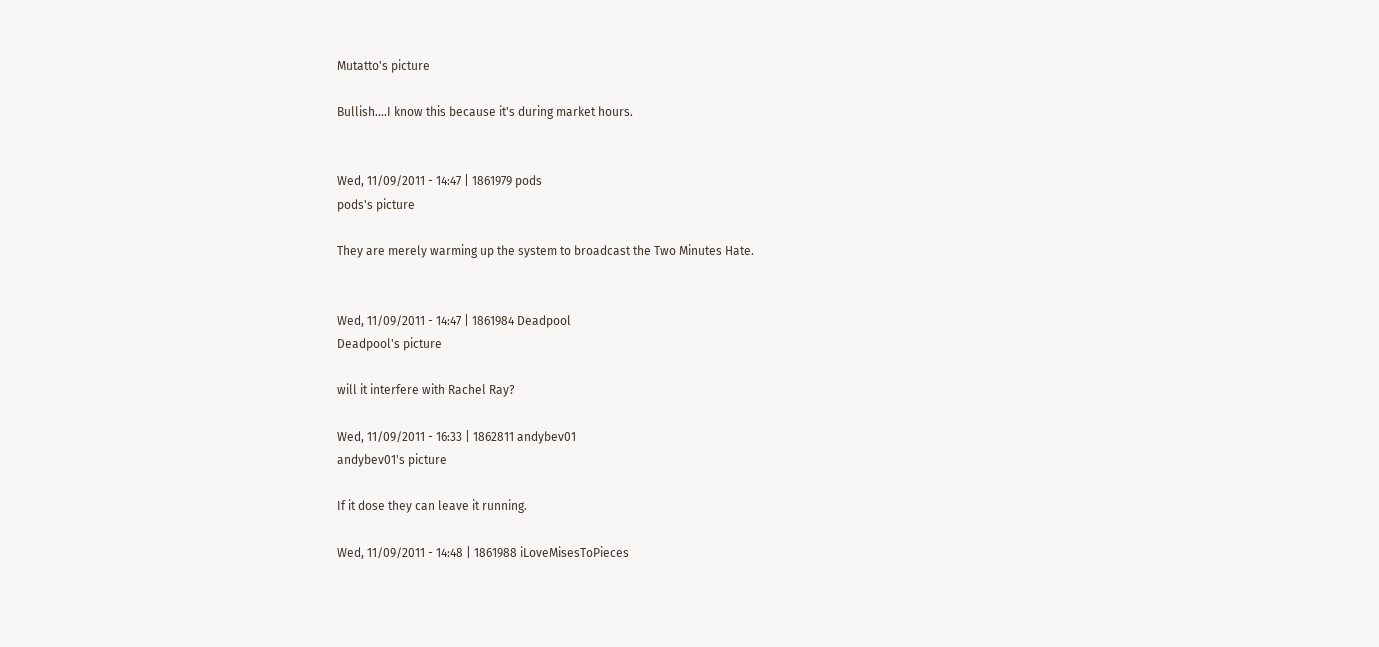Mutatto's picture

Bullish....I know this because it's during market hours.


Wed, 11/09/2011 - 14:47 | 1861979 pods
pods's picture

They are merely warming up the system to broadcast the Two Minutes Hate.


Wed, 11/09/2011 - 14:47 | 1861984 Deadpool
Deadpool's picture

will it interfere with Rachel Ray?

Wed, 11/09/2011 - 16:33 | 1862811 andybev01
andybev01's picture

If it dose they can leave it running.

Wed, 11/09/2011 - 14:48 | 1861988 iLoveMisesToPieces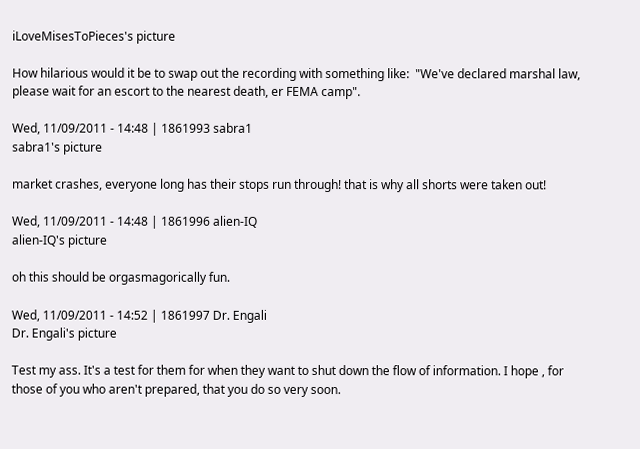iLoveMisesToPieces's picture

How hilarious would it be to swap out the recording with something like:  "We've declared marshal law, please wait for an escort to the nearest death, er FEMA camp".

Wed, 11/09/2011 - 14:48 | 1861993 sabra1
sabra1's picture

market crashes, everyone long has their stops run through! that is why all shorts were taken out!

Wed, 11/09/2011 - 14:48 | 1861996 alien-IQ
alien-IQ's picture

oh this should be orgasmagorically fun.

Wed, 11/09/2011 - 14:52 | 1861997 Dr. Engali
Dr. Engali's picture

Test my ass. It's a test for them for when they want to shut down the flow of information. I hope , for those of you who aren't prepared, that you do so very soon.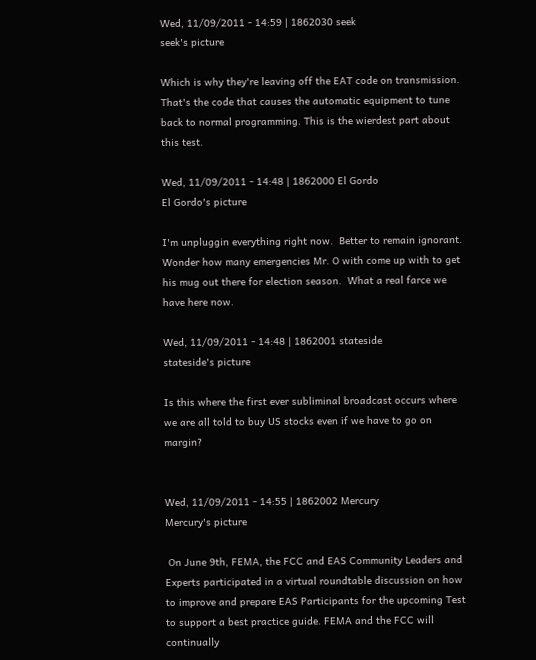Wed, 11/09/2011 - 14:59 | 1862030 seek
seek's picture

Which is why they're leaving off the EAT code on transmission. That's the code that causes the automatic equipment to tune back to normal programming. This is the wierdest part about this test.

Wed, 11/09/2011 - 14:48 | 1862000 El Gordo
El Gordo's picture

I'm unpluggin everything right now.  Better to remain ignorant.  Wonder how many emergencies Mr. O with come up with to get his mug out there for election season.  What a real farce we have here now.

Wed, 11/09/2011 - 14:48 | 1862001 stateside
stateside's picture

Is this where the first ever subliminal broadcast occurs where we are all told to buy US stocks even if we have to go on margin?


Wed, 11/09/2011 - 14:55 | 1862002 Mercury
Mercury's picture

 On June 9th, FEMA, the FCC and EAS Community Leaders and Experts participated in a virtual roundtable discussion on how to improve and prepare EAS Participants for the upcoming Test to support a best practice guide. FEMA and the FCC will continually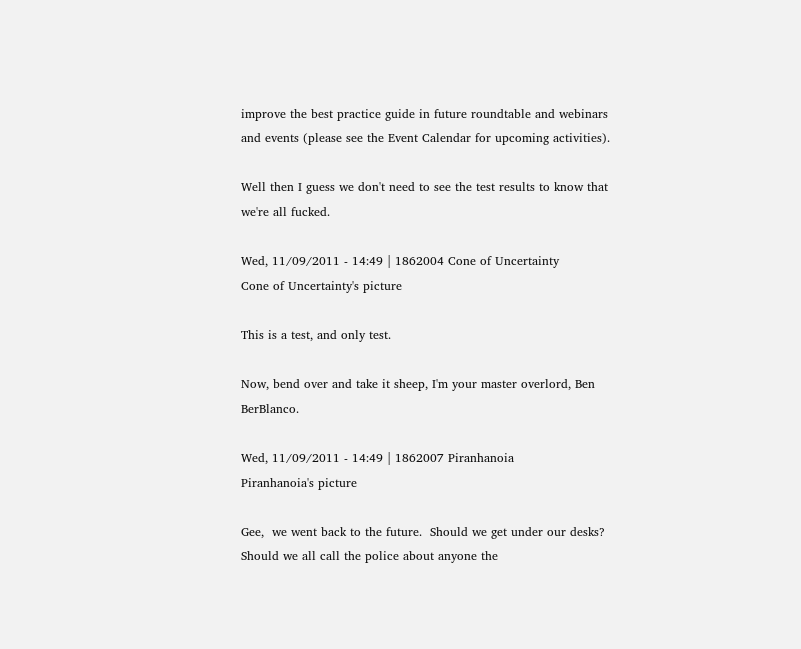improve the best practice guide in future roundtable and webinars and events (please see the Event Calendar for upcoming activities).

Well then I guess we don't need to see the test results to know that we're all fucked.

Wed, 11/09/2011 - 14:49 | 1862004 Cone of Uncertainty
Cone of Uncertainty's picture

This is a test, and only test.

Now, bend over and take it sheep, I'm your master overlord, Ben BerBlanco.

Wed, 11/09/2011 - 14:49 | 1862007 Piranhanoia
Piranhanoia's picture

Gee,  we went back to the future.  Should we get under our desks?   Should we all call the police about anyone the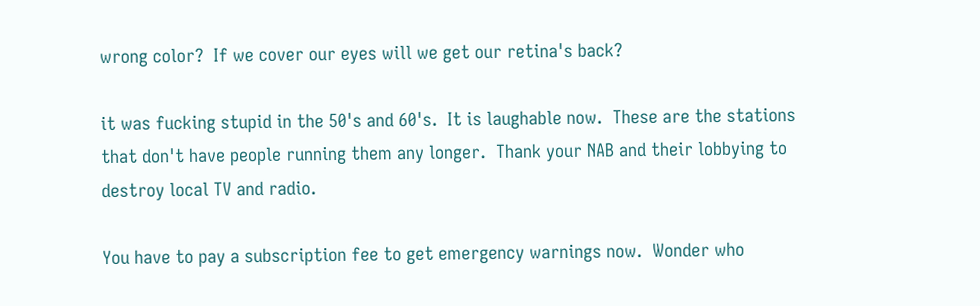wrong color?  If we cover our eyes will we get our retina's back?

it was fucking stupid in the 50's and 60's.  It is laughable now.  These are the stations that don't have people running them any longer.  Thank your NAB and their lobbying to destroy local TV and radio.

You have to pay a subscription fee to get emergency warnings now.  Wonder who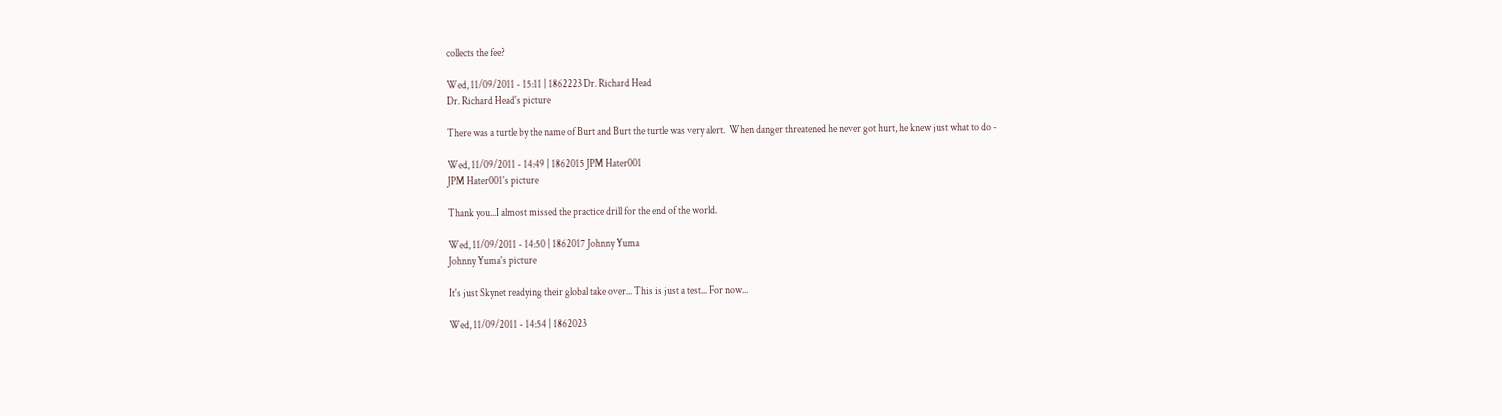collects the fee?

Wed, 11/09/2011 - 15:11 | 1862223 Dr. Richard Head
Dr. Richard Head's picture

There was a turtle by the name of Burt and Burt the turtle was very alert.  When danger threatened he never got hurt, he knew just what to do -

Wed, 11/09/2011 - 14:49 | 1862015 JPM Hater001
JPM Hater001's picture

Thank you...I almost missed the practice drill for the end of the world.

Wed, 11/09/2011 - 14:50 | 1862017 Johnny Yuma
Johnny Yuma's picture

It's just Skynet readying their global take over... This is just a test... For now...

Wed, 11/09/2011 - 14:54 | 1862023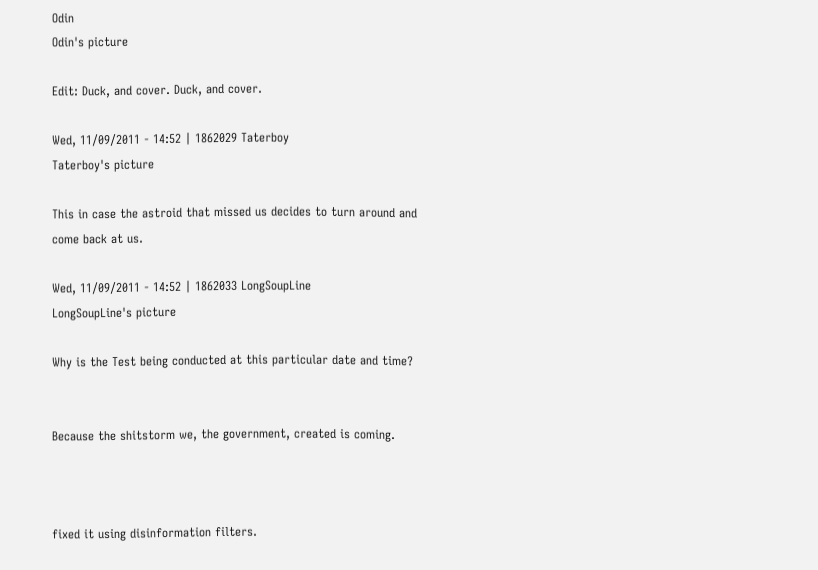Odin
Odin's picture

Edit: Duck, and cover. Duck, and cover.

Wed, 11/09/2011 - 14:52 | 1862029 Taterboy
Taterboy's picture

This in case the astroid that missed us decides to turn around and come back at us.

Wed, 11/09/2011 - 14:52 | 1862033 LongSoupLine
LongSoupLine's picture

Why is the Test being conducted at this particular date and time?


Because the shitstorm we, the government, created is coming.



fixed it using disinformation filters.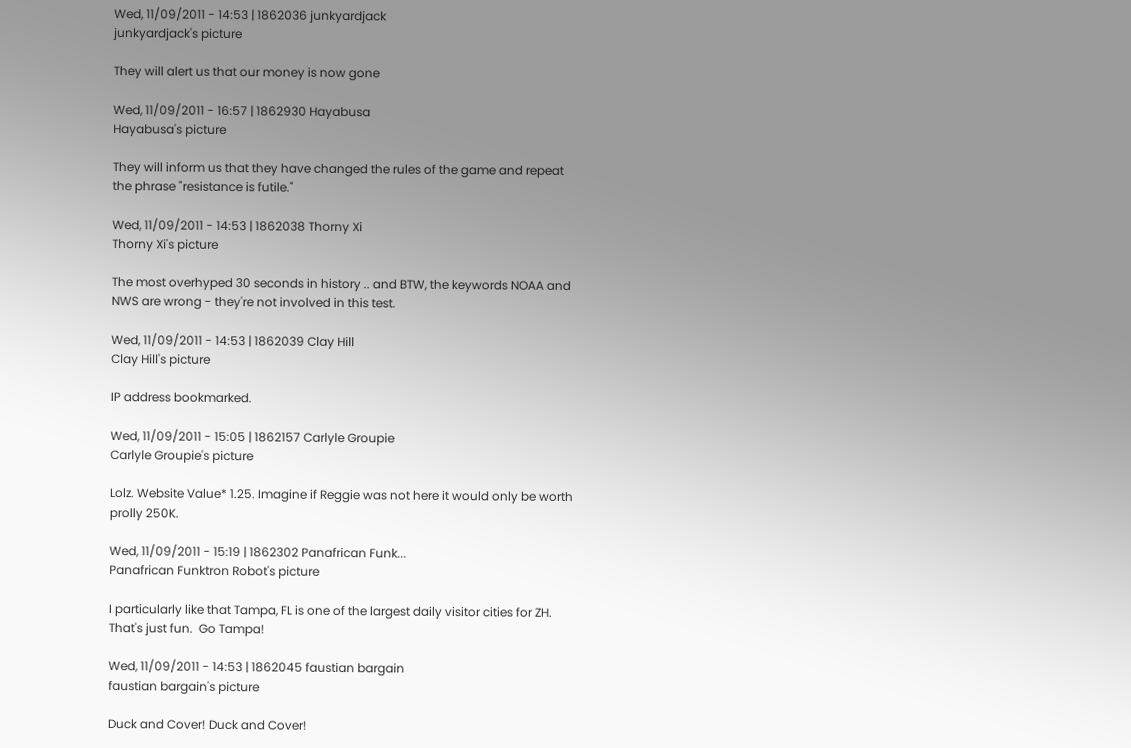Wed, 11/09/2011 - 14:53 | 1862036 junkyardjack
junkyardjack's picture

They will alert us that our money is now gone

Wed, 11/09/2011 - 16:57 | 1862930 Hayabusa
Hayabusa's picture

They will inform us that they have changed the rules of the game and repeat the phrase "resistance is futile."

Wed, 11/09/2011 - 14:53 | 1862038 Thorny Xi
Thorny Xi's picture

The most overhyped 30 seconds in history .. and BTW, the keywords NOAA and NWS are wrong - they're not involved in this test.

Wed, 11/09/2011 - 14:53 | 1862039 Clay Hill
Clay Hill's picture

IP address bookmarked.

Wed, 11/09/2011 - 15:05 | 1862157 Carlyle Groupie
Carlyle Groupie's picture

Lolz. Website Value* 1.25. Imagine if Reggie was not here it would only be worth prolly 250K.

Wed, 11/09/2011 - 15:19 | 1862302 Panafrican Funk...
Panafrican Funktron Robot's picture

I particularly like that Tampa, FL is one of the largest daily visitor cities for ZH.  That's just fun.  Go Tampa!

Wed, 11/09/2011 - 14:53 | 1862045 faustian bargain
faustian bargain's picture

Duck and Cover! Duck and Cover!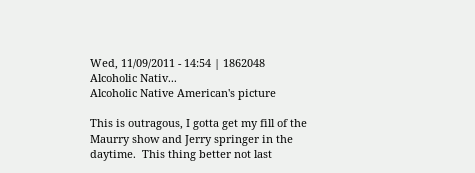Wed, 11/09/2011 - 14:54 | 1862048 Alcoholic Nativ...
Alcoholic Native American's picture

This is outragous, I gotta get my fill of the Maurry show and Jerry springer in the daytime.  This thing better not last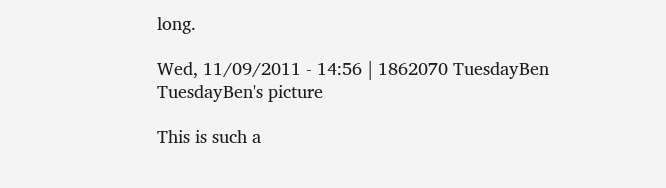long.

Wed, 11/09/2011 - 14:56 | 1862070 TuesdayBen
TuesdayBen's picture

This is such a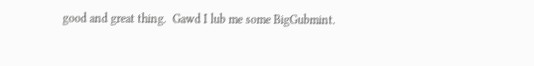good and great thing.  Gawd I lub me some BigGubmint.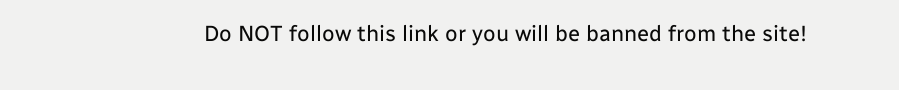Do NOT follow this link or you will be banned from the site!